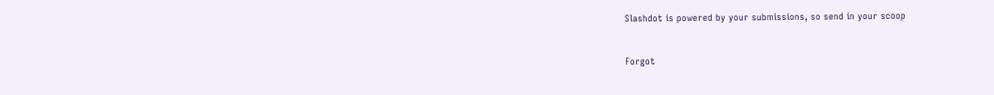Slashdot is powered by your submissions, so send in your scoop


Forgot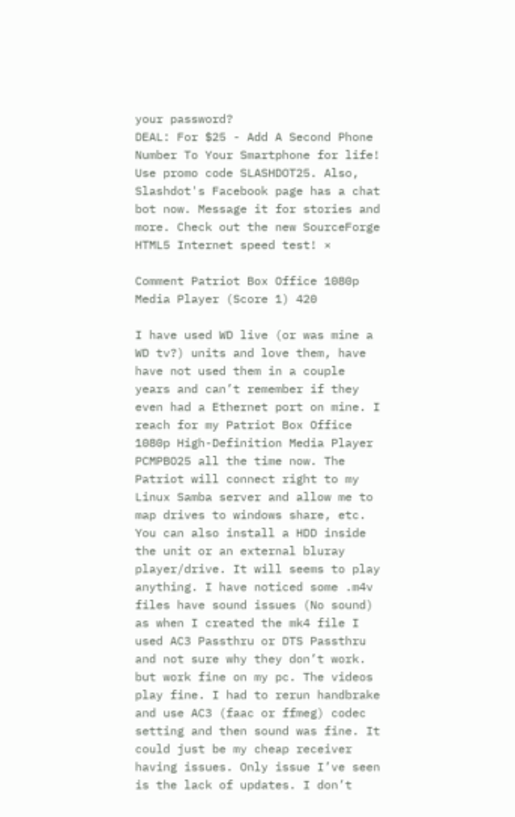your password?
DEAL: For $25 - Add A Second Phone Number To Your Smartphone for life! Use promo code SLASHDOT25. Also, Slashdot's Facebook page has a chat bot now. Message it for stories and more. Check out the new SourceForge HTML5 Internet speed test! ×

Comment Patriot Box Office 1080p Media Player (Score 1) 420

I have used WD live (or was mine a WD tv?) units and love them, have have not used them in a couple years and can’t remember if they even had a Ethernet port on mine. I reach for my Patriot Box Office 1080p High-Definition Media Player PCMPBO25 all the time now. The Patriot will connect right to my Linux Samba server and allow me to map drives to windows share, etc. You can also install a HDD inside the unit or an external bluray player/drive. It will seems to play anything. I have noticed some .m4v files have sound issues (No sound) as when I created the mk4 file I used AC3 Passthru or DTS Passthru and not sure why they don’t work. but work fine on my pc. The videos play fine. I had to rerun handbrake and use AC3 (faac or ffmeg) codec setting and then sound was fine. It could just be my cheap receiver having issues. Only issue I’ve seen is the lack of updates. I don’t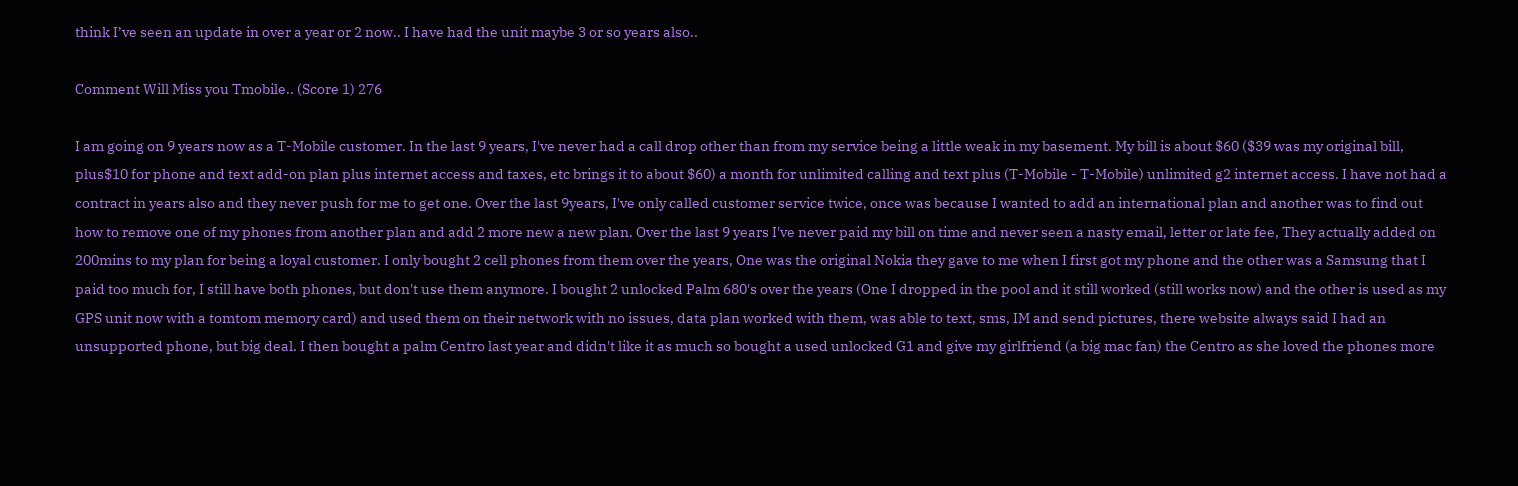think I’ve seen an update in over a year or 2 now.. I have had the unit maybe 3 or so years also..

Comment Will Miss you Tmobile.. (Score 1) 276

I am going on 9 years now as a T-Mobile customer. In the last 9 years, I've never had a call drop other than from my service being a little weak in my basement. My bill is about $60 ($39 was my original bill, plus$10 for phone and text add-on plan plus internet access and taxes, etc brings it to about $60) a month for unlimited calling and text plus (T-Mobile - T-Mobile) unlimited g2 internet access. I have not had a contract in years also and they never push for me to get one. Over the last 9years, I've only called customer service twice, once was because I wanted to add an international plan and another was to find out how to remove one of my phones from another plan and add 2 more new a new plan. Over the last 9 years I've never paid my bill on time and never seen a nasty email, letter or late fee, They actually added on 200mins to my plan for being a loyal customer. I only bought 2 cell phones from them over the years, One was the original Nokia they gave to me when I first got my phone and the other was a Samsung that I paid too much for, I still have both phones, but don't use them anymore. I bought 2 unlocked Palm 680's over the years (One I dropped in the pool and it still worked (still works now) and the other is used as my GPS unit now with a tomtom memory card) and used them on their network with no issues, data plan worked with them, was able to text, sms, IM and send pictures, there website always said I had an unsupported phone, but big deal. I then bought a palm Centro last year and didn't like it as much so bought a used unlocked G1 and give my girlfriend (a big mac fan) the Centro as she loved the phones more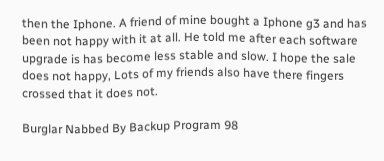then the Iphone. A friend of mine bought a Iphone g3 and has been not happy with it at all. He told me after each software upgrade is has become less stable and slow. I hope the sale does not happy, Lots of my friends also have there fingers crossed that it does not.

Burglar Nabbed By Backup Program 98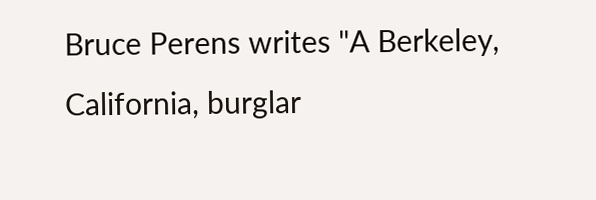Bruce Perens writes "A Berkeley, California, burglar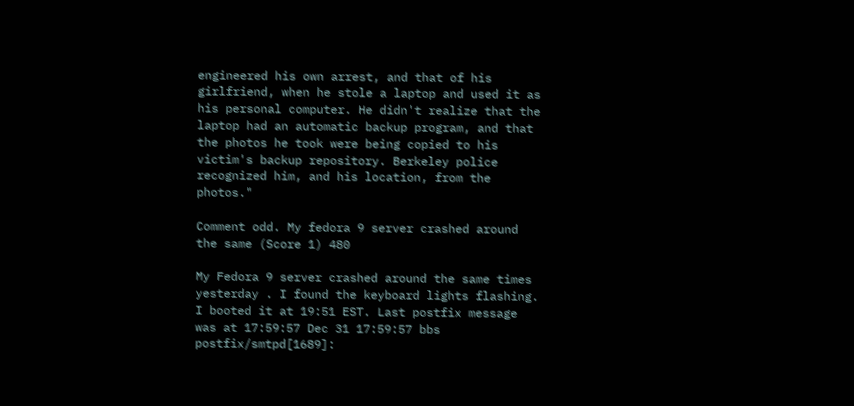engineered his own arrest, and that of his girlfriend, when he stole a laptop and used it as his personal computer. He didn't realize that the laptop had an automatic backup program, and that the photos he took were being copied to his victim's backup repository. Berkeley police recognized him, and his location, from the photos."

Comment odd. My fedora 9 server crashed around the same (Score 1) 480

My Fedora 9 server crashed around the same times yesterday . I found the keyboard lights flashing. I booted it at 19:51 EST. Last postfix message was at 17:59:57 Dec 31 17:59:57 bbs postfix/smtpd[1689]: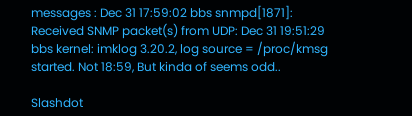messages : Dec 31 17:59:02 bbs snmpd[1871]: Received SNMP packet(s) from UDP: Dec 31 19:51:29 bbs kernel: imklog 3.20.2, log source = /proc/kmsg started. Not 18:59, But kinda of seems odd..

Slashdot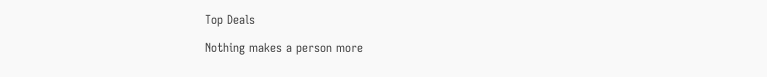Top Deals

Nothing makes a person more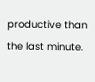productive than the last minute.